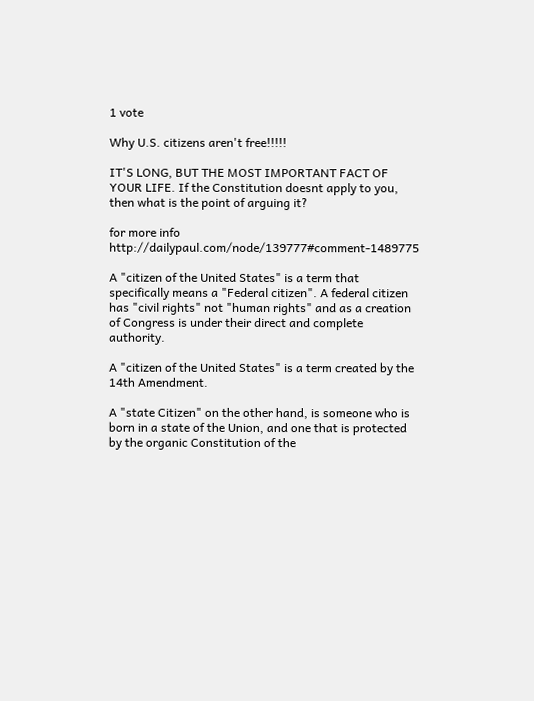1 vote

Why U.S. citizens aren't free!!!!!

IT'S LONG, BUT THE MOST IMPORTANT FACT OF YOUR LIFE. If the Constitution doesnt apply to you, then what is the point of arguing it?

for more info http://dailypaul.com/node/139777#comment-1489775

A "citizen of the United States" is a term that specifically means a "Federal citizen". A federal citizen has "civil rights" not "human rights" and as a creation of Congress is under their direct and complete authority.

A "citizen of the United States" is a term created by the 14th Amendment.

A "state Citizen" on the other hand, is someone who is born in a state of the Union, and one that is protected by the organic Constitution of the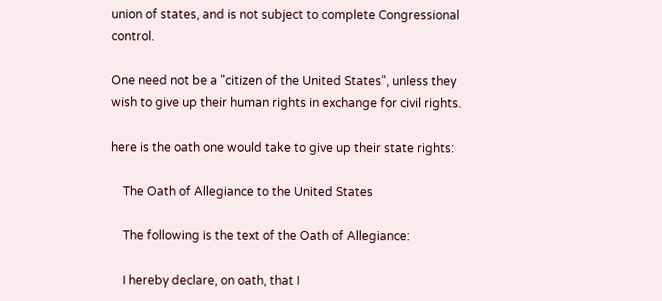union of states, and is not subject to complete Congressional control.

One need not be a "citizen of the United States", unless they wish to give up their human rights in exchange for civil rights.

here is the oath one would take to give up their state rights:

    The Oath of Allegiance to the United States

    The following is the text of the Oath of Allegiance:

    I hereby declare, on oath, that I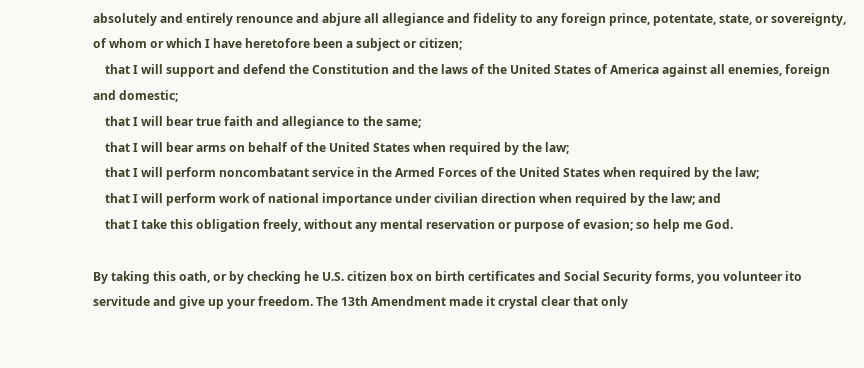absolutely and entirely renounce and abjure all allegiance and fidelity to any foreign prince, potentate, state, or sovereignty, of whom or which I have heretofore been a subject or citizen;
    that I will support and defend the Constitution and the laws of the United States of America against all enemies, foreign and domestic;
    that I will bear true faith and allegiance to the same;
    that I will bear arms on behalf of the United States when required by the law;
    that I will perform noncombatant service in the Armed Forces of the United States when required by the law;
    that I will perform work of national importance under civilian direction when required by the law; and
    that I take this obligation freely, without any mental reservation or purpose of evasion; so help me God.

By taking this oath, or by checking he U.S. citizen box on birth certificates and Social Security forms, you volunteer ito servitude and give up your freedom. The 13th Amendment made it crystal clear that only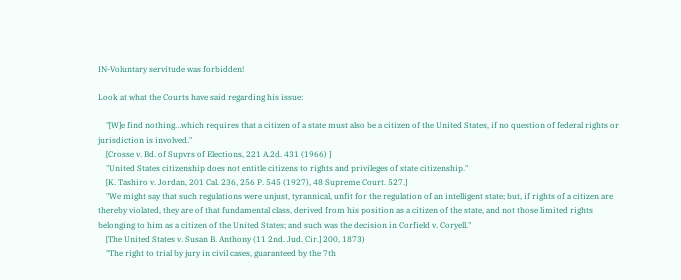IN-Voluntary servitude was forbidden!

Look at what the Courts have said regarding his issue:

    "[W]e find nothing…which requires that a citizen of a state must also be a citizen of the United States, if no question of federal rights or jurisdiction is involved."
    [Crosse v. Bd. of Supvrs of Elections, 221 A.2d. 431 (1966) ]
    "United States citizenship does not entitle citizens to rights and privileges of state citizenship."
    [K. Tashiro v. Jordan, 201 Cal. 236, 256 P. 545 (1927), 48 Supreme Court. 527.]
    "We might say that such regulations were unjust, tyrannical, unfit for the regulation of an intelligent state; but, if rights of a citizen are thereby violated, they are of that fundamental class, derived from his position as a citizen of the state, and not those limited rights belonging to him as a citizen of the United States; and such was the decision in Corfield v. Coryell."
    [The United States v. Susan B. Anthony (11 2nd. Jud. Cir.] 200, 1873)
    "The right to trial by jury in civil cases, guaranteed by the 7th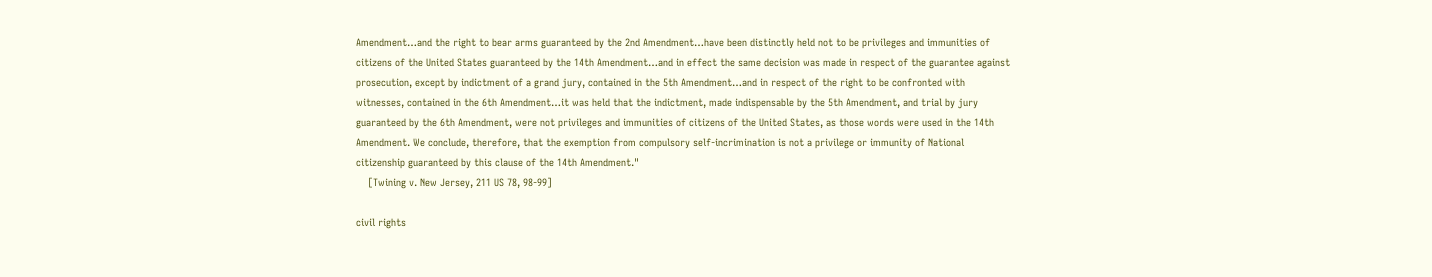Amendment…and the right to bear arms guaranteed by the 2nd Amendment…have been distinctly held not to be privileges and immunities of citizens of the United States guaranteed by the 14th Amendment…and in effect the same decision was made in respect of the guarantee against prosecution, except by indictment of a grand jury, contained in the 5th Amendment…and in respect of the right to be confronted with witnesses, contained in the 6th Amendment…it was held that the indictment, made indispensable by the 5th Amendment, and trial by jury guaranteed by the 6th Amendment, were not privileges and immunities of citizens of the United States, as those words were used in the 14th Amendment. We conclude, therefore, that the exemption from compulsory self-incrimination is not a privilege or immunity of National citizenship guaranteed by this clause of the 14th Amendment."
    [Twining v. New Jersey, 211 US 78, 98-99]

civil rights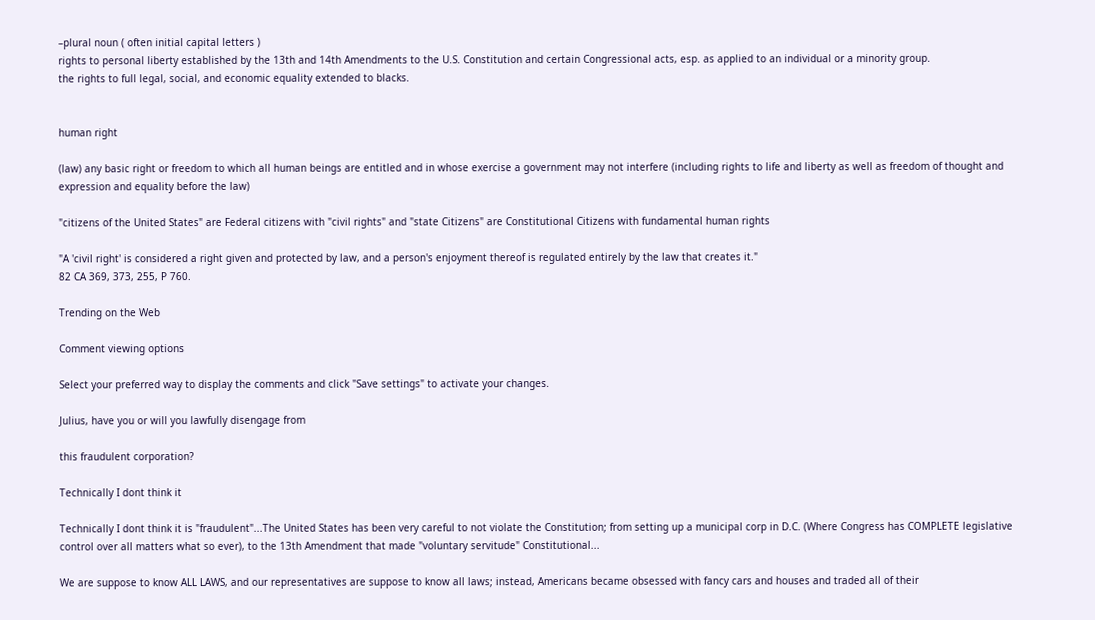–plural noun ( often initial capital letters )
rights to personal liberty established by the 13th and 14th Amendments to the U.S. Constitution and certain Congressional acts, esp. as applied to an individual or a minority group.
the rights to full legal, social, and economic equality extended to blacks.


human right

(law) any basic right or freedom to which all human beings are entitled and in whose exercise a government may not interfere (including rights to life and liberty as well as freedom of thought and expression and equality before the law)

"citizens of the United States" are Federal citizens with "civil rights" and "state Citizens" are Constitutional Citizens with fundamental human rights

"A 'civil right' is considered a right given and protected by law, and a person's enjoyment thereof is regulated entirely by the law that creates it."
82 CA 369, 373, 255, P 760.

Trending on the Web

Comment viewing options

Select your preferred way to display the comments and click "Save settings" to activate your changes.

Julius, have you or will you lawfully disengage from

this fraudulent corporation?

Technically I dont think it

Technically I dont think it is "fraudulent"...The United States has been very careful to not violate the Constitution; from setting up a municipal corp in D.C. (Where Congress has COMPLETE legislative control over all matters what so ever), to the 13th Amendment that made "voluntary servitude" Constitutional...

We are suppose to know ALL LAWS, and our representatives are suppose to know all laws; instead, Americans became obsessed with fancy cars and houses and traded all of their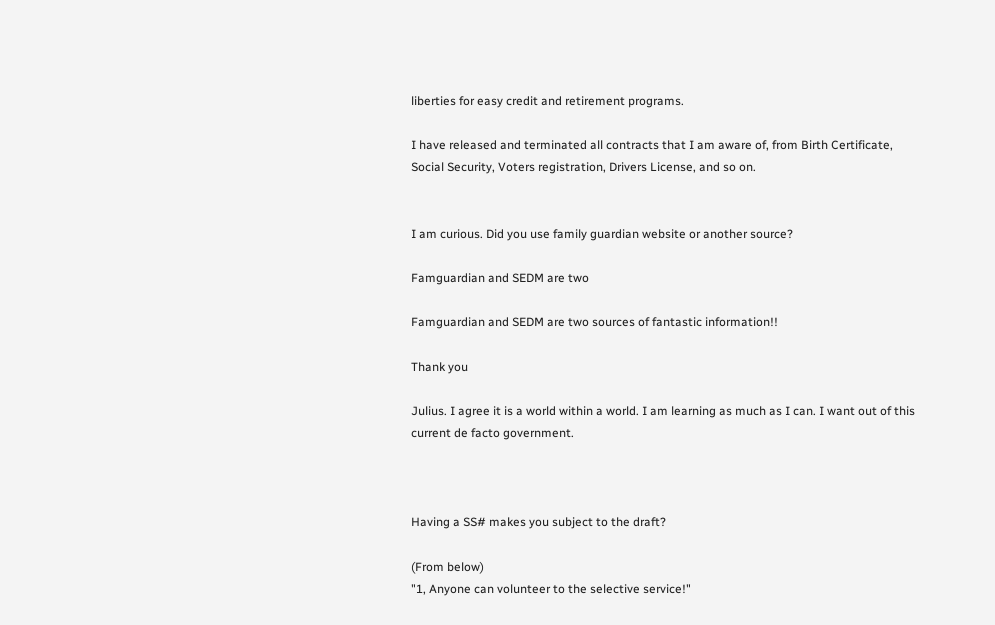liberties for easy credit and retirement programs.

I have released and terminated all contracts that I am aware of, from Birth Certificate, Social Security, Voters registration, Drivers License, and so on.


I am curious. Did you use family guardian website or another source?

Famguardian and SEDM are two

Famguardian and SEDM are two sources of fantastic information!!

Thank you

Julius. I agree it is a world within a world. I am learning as much as I can. I want out of this current de facto government.



Having a SS# makes you subject to the draft?

(From below)
"1, Anyone can volunteer to the selective service!"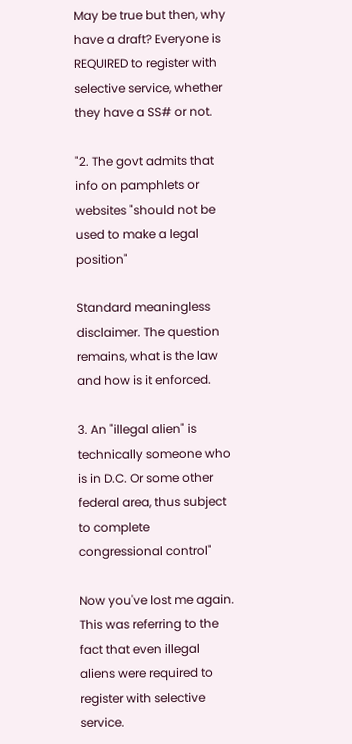May be true but then, why have a draft? Everyone is REQUIRED to register with selective service, whether they have a SS# or not.

"2. The govt admits that info on pamphlets or websites "should not be used to make a legal position"

Standard meaningless disclaimer. The question remains, what is the law and how is it enforced.

3. An "illegal alien" is technically someone who is in D.C. Or some other federal area, thus subject to complete congressional control"

Now you've lost me again. This was referring to the fact that even illegal aliens were required to register with selective service.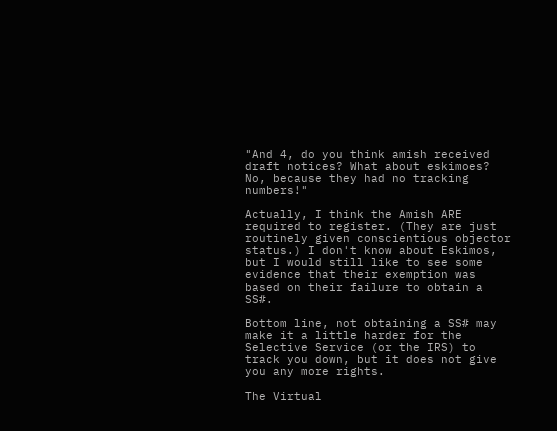"And 4, do you think amish received draft notices? What about eskimoes? No, because they had no tracking numbers!"

Actually, I think the Amish ARE required to register. (They are just routinely given conscientious objector status.) I don't know about Eskimos, but I would still like to see some evidence that their exemption was based on their failure to obtain a SS#.

Bottom line, not obtaining a SS# may make it a little harder for the Selective Service (or the IRS) to track you down, but it does not give you any more rights.

The Virtual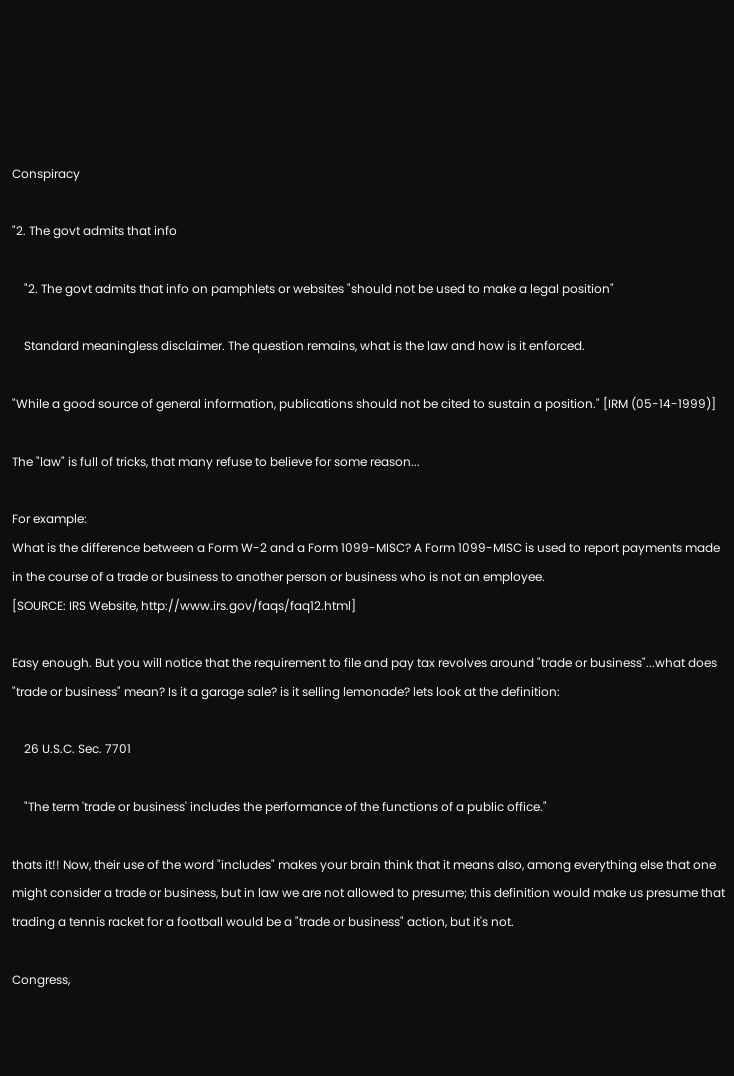Conspiracy

"2. The govt admits that info

    "2. The govt admits that info on pamphlets or websites "should not be used to make a legal position"

    Standard meaningless disclaimer. The question remains, what is the law and how is it enforced.

"While a good source of general information, publications should not be cited to sustain a position." [IRM (05-14-1999)]

The "law" is full of tricks, that many refuse to believe for some reason...

For example:
What is the difference between a Form W-2 and a Form 1099-MISC? A Form 1099-MISC is used to report payments made in the course of a trade or business to another person or business who is not an employee.
[SOURCE: IRS Website, http://www.irs.gov/faqs/faq12.html]

Easy enough. But you will notice that the requirement to file and pay tax revolves around "trade or business"...what does "trade or business" mean? Is it a garage sale? is it selling lemonade? lets look at the definition:

    26 U.S.C. Sec. 7701

    "The term 'trade or business' includes the performance of the functions of a public office."

thats it!! Now, their use of the word "includes" makes your brain think that it means also, among everything else that one might consider a trade or business, but in law we are not allowed to presume; this definition would make us presume that trading a tennis racket for a football would be a "trade or business" action, but it's not.

Congress,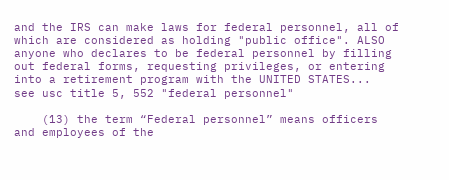and the IRS can make laws for federal personnel, all of which are considered as holding "public office". ALSO anyone who declares to be federal personnel by filling out federal forms, requesting privileges, or entering into a retirement program with the UNITED STATES...
see usc title 5, 552 "federal personnel"

    (13) the term “Federal personnel” means officers and employees of the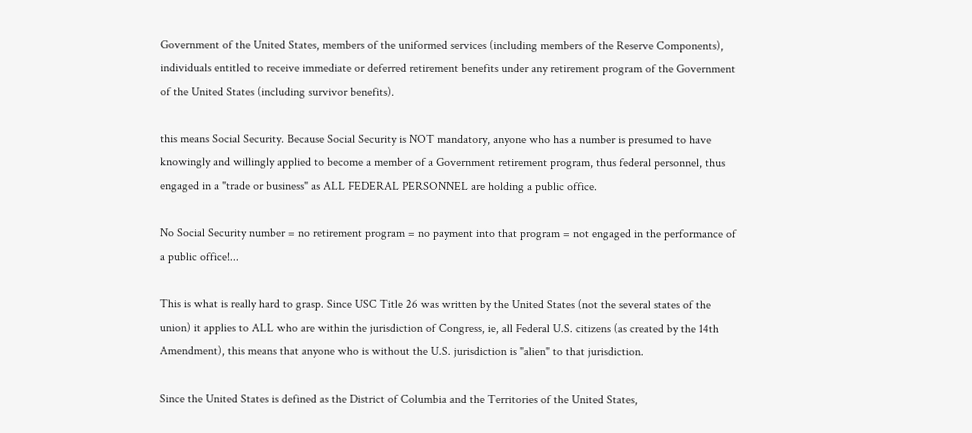Government of the United States, members of the uniformed services (including members of the Reserve Components), individuals entitled to receive immediate or deferred retirement benefits under any retirement program of the Government of the United States (including survivor benefits).

this means Social Security. Because Social Security is NOT mandatory, anyone who has a number is presumed to have knowingly and willingly applied to become a member of a Government retirement program, thus federal personnel, thus engaged in a "trade or business" as ALL FEDERAL PERSONNEL are holding a public office.

No Social Security number = no retirement program = no payment into that program = not engaged in the performance of a public office!...

This is what is really hard to grasp. Since USC Title 26 was written by the United States (not the several states of the union) it applies to ALL who are within the jurisdiction of Congress, ie, all Federal U.S. citizens (as created by the 14th Amendment), this means that anyone who is without the U.S. jurisdiction is "alien" to that jurisdiction.

Since the United States is defined as the District of Columbia and the Territories of the United States,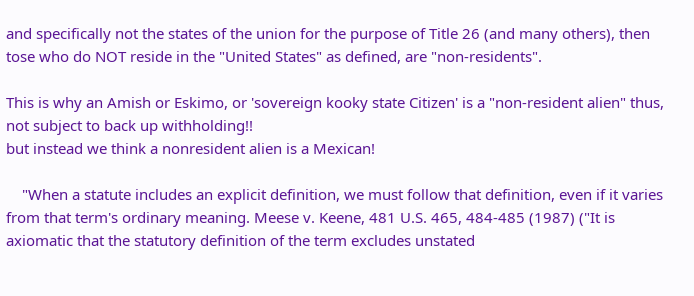and specifically not the states of the union for the purpose of Title 26 (and many others), then tose who do NOT reside in the "United States" as defined, are "non-residents".

This is why an Amish or Eskimo, or 'sovereign kooky state Citizen' is a "non-resident alien" thus, not subject to back up withholding!!
but instead we think a nonresident alien is a Mexican!

    "When a statute includes an explicit definition, we must follow that definition, even if it varies from that term's ordinary meaning. Meese v. Keene, 481 U.S. 465, 484-485 (1987) ("It is axiomatic that the statutory definition of the term excludes unstated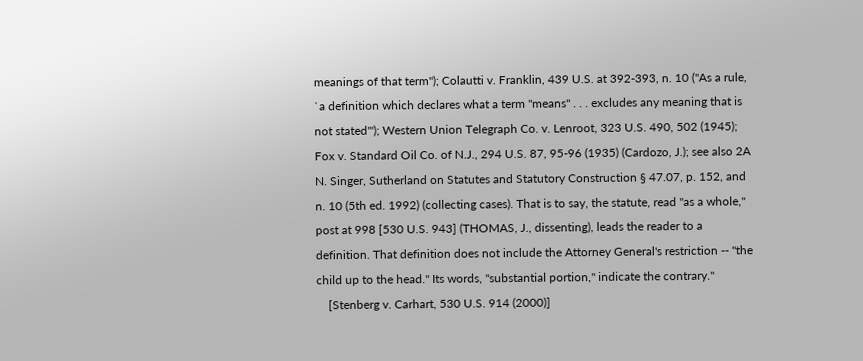meanings of that term"); Colautti v. Franklin, 439 U.S. at 392-393, n. 10 ("As a rule, `a definition which declares what a term "means" . . . excludes any meaning that is not stated'"); Western Union Telegraph Co. v. Lenroot, 323 U.S. 490, 502 (1945); Fox v. Standard Oil Co. of N.J., 294 U.S. 87, 95-96 (1935) (Cardozo, J.); see also 2A N. Singer, Sutherland on Statutes and Statutory Construction § 47.07, p. 152, and n. 10 (5th ed. 1992) (collecting cases). That is to say, the statute, read "as a whole," post at 998 [530 U.S. 943] (THOMAS, J., dissenting), leads the reader to a definition. That definition does not include the Attorney General's restriction -- "the child up to the head." Its words, "substantial portion," indicate the contrary."
    [Stenberg v. Carhart, 530 U.S. 914 (2000)]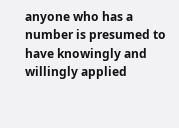anyone who has a number is presumed to have knowingly and willingly applied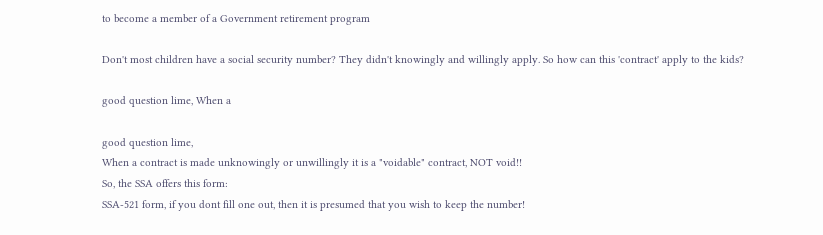to become a member of a Government retirement program

Don't most children have a social security number? They didn't knowingly and willingly apply. So how can this 'contract' apply to the kids?

good question lime, When a

good question lime,
When a contract is made unknowingly or unwillingly it is a "voidable" contract, NOT void!!
So, the SSA offers this form:
SSA-521 form, if you dont fill one out, then it is presumed that you wish to keep the number!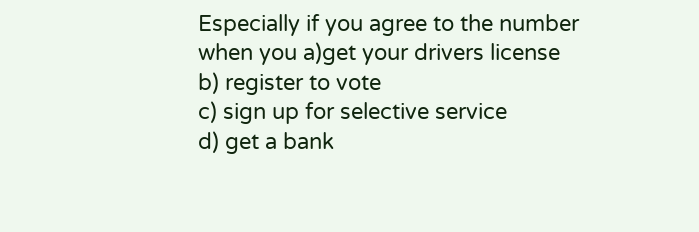Especially if you agree to the number when you a)get your drivers license
b) register to vote
c) sign up for selective service
d) get a bank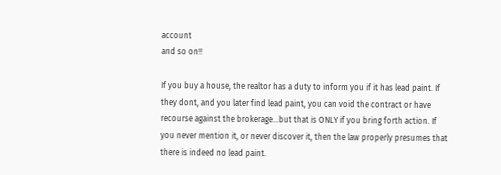account
and so on!!

If you buy a house, the realtor has a duty to inform you if it has lead paint. If they dont, and you later find lead paint, you can void the contract or have recourse against the brokerage...but that is ONLY if you bring forth action. If you never mention it, or never discover it, then the law properly presumes that there is indeed no lead paint.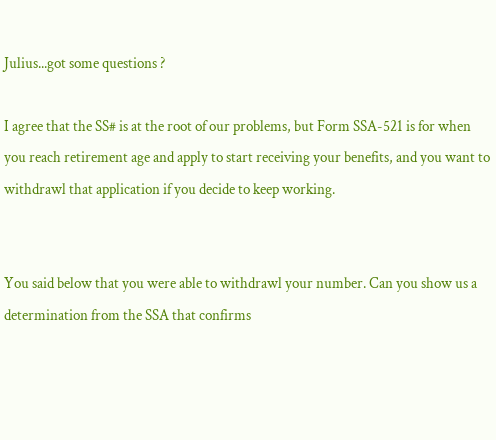Julius...got some questions ?

I agree that the SS# is at the root of our problems, but Form SSA-521 is for when you reach retirement age and apply to start receiving your benefits, and you want to withdrawl that application if you decide to keep working.


You said below that you were able to withdrawl your number. Can you show us a determination from the SSA that confirms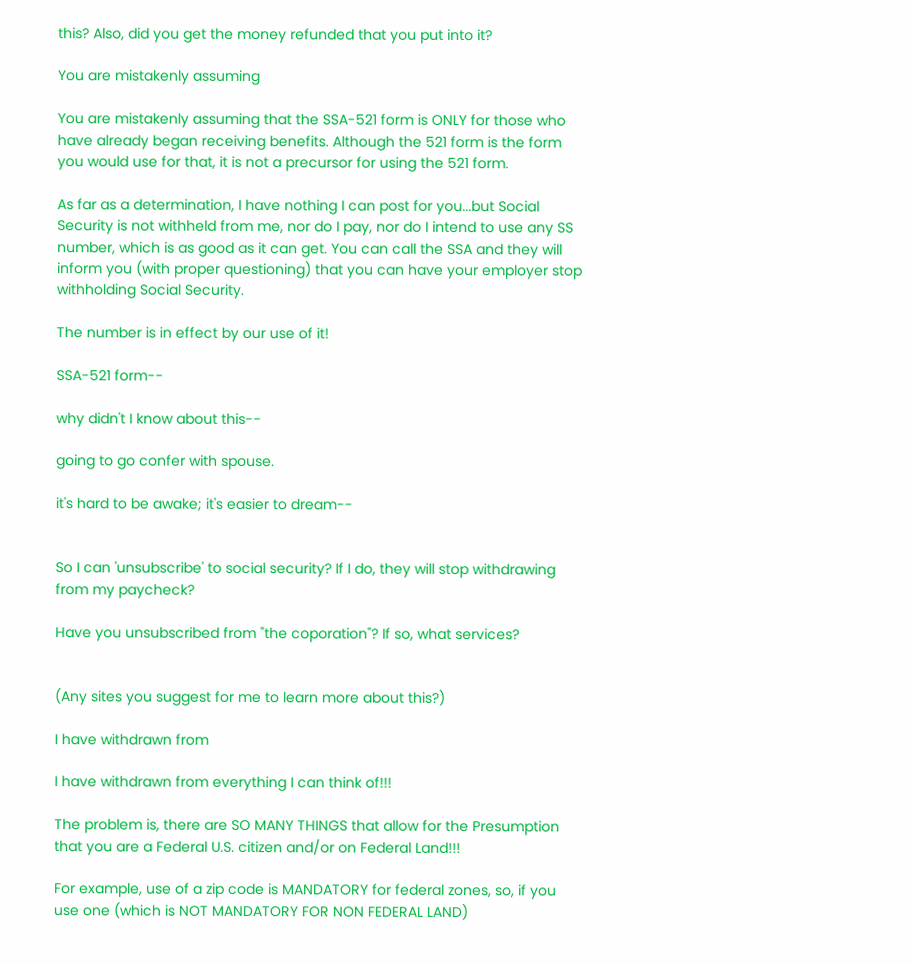this? Also, did you get the money refunded that you put into it?

You are mistakenly assuming

You are mistakenly assuming that the SSA-521 form is ONLY for those who have already began receiving benefits. Although the 521 form is the form you would use for that, it is not a precursor for using the 521 form.

As far as a determination, I have nothing I can post for you...but Social Security is not withheld from me, nor do I pay, nor do I intend to use any SS number, which is as good as it can get. You can call the SSA and they will inform you (with proper questioning) that you can have your employer stop withholding Social Security.

The number is in effect by our use of it!

SSA-521 form--

why didn't I know about this--

going to go confer with spouse.

it's hard to be awake; it's easier to dream--


So I can 'unsubscribe' to social security? If I do, they will stop withdrawing from my paycheck?

Have you unsubscribed from "the coporation"? If so, what services?


(Any sites you suggest for me to learn more about this?)

I have withdrawn from

I have withdrawn from everything I can think of!!!

The problem is, there are SO MANY THINGS that allow for the Presumption that you are a Federal U.S. citizen and/or on Federal Land!!!

For example, use of a zip code is MANDATORY for federal zones, so, if you use one (which is NOT MANDATORY FOR NON FEDERAL LAND)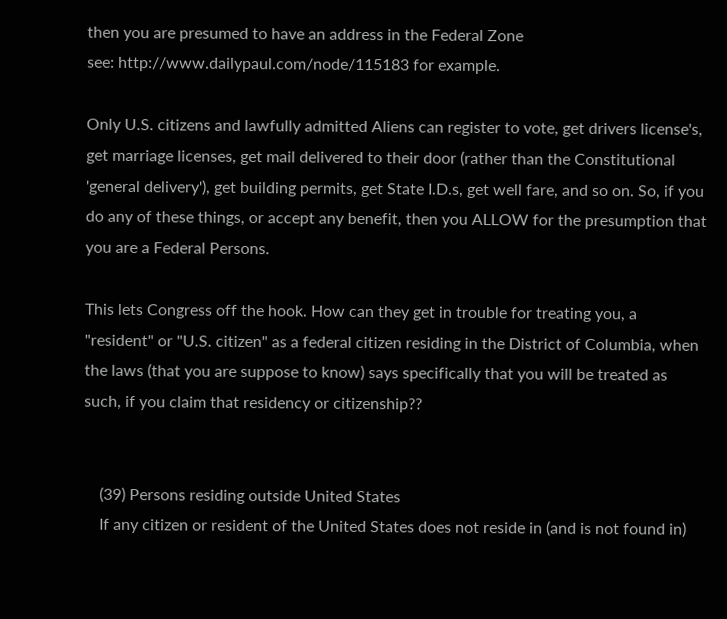then you are presumed to have an address in the Federal Zone
see: http://www.dailypaul.com/node/115183 for example.

Only U.S. citizens and lawfully admitted Aliens can register to vote, get drivers license's, get marriage licenses, get mail delivered to their door (rather than the Constitutional 'general delivery'), get building permits, get State I.D.s, get well fare, and so on. So, if you do any of these things, or accept any benefit, then you ALLOW for the presumption that you are a Federal Persons.

This lets Congress off the hook. How can they get in trouble for treating you, a "resident" or "U.S. citizen" as a federal citizen residing in the District of Columbia, when the laws (that you are suppose to know) says specifically that you will be treated as such, if you claim that residency or citizenship??


    (39) Persons residing outside United States
    If any citizen or resident of the United States does not reside in (and is not found in)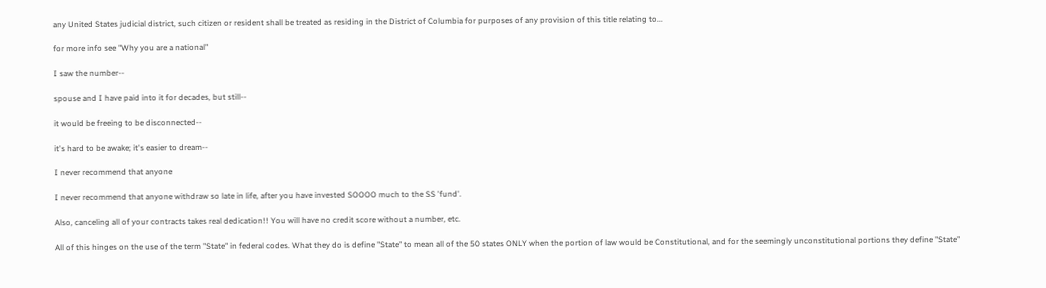any United States judicial district, such citizen or resident shall be treated as residing in the District of Columbia for purposes of any provision of this title relating to...

for more info see "Why you are a national"

I saw the number--

spouse and I have paid into it for decades, but still--

it would be freeing to be disconnected--

it's hard to be awake; it's easier to dream--

I never recommend that anyone

I never recommend that anyone withdraw so late in life, after you have invested SOOOO much to the SS 'fund'.

Also, canceling all of your contracts takes real dedication!! You will have no credit score without a number, etc.

All of this hinges on the use of the term "State" in federal codes. What they do is define "State" to mean all of the 50 states ONLY when the portion of law would be Constitutional, and for the seemingly unconstitutional portions they define "State"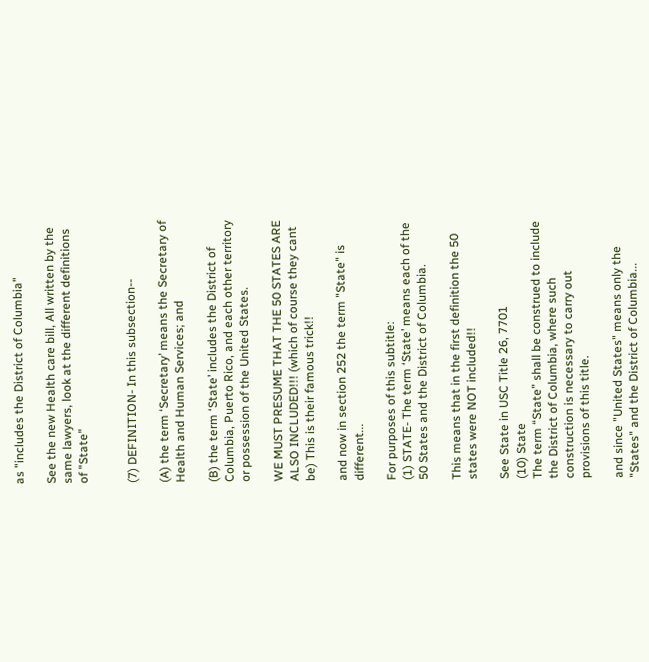as "includes the District of Columbia"

See the new Health care bill, All written by the same lawyers, look at the different definitions of "State"


(7) DEFINITION- In this subsection--

(A) the term ‘Secretary’ means the Secretary of Health and Human Services; and

(B) the term ‘State’ includes the District of Columbia, Puerto Rico, and each other territory or possession of the United States.

WE MUST PRESUME THAT THE 50 STATES ARE ALSO INCLUDED!!! (which of course they cant be) This is their famous trick!!

and now in section 252 the term "State" is different...

For purposes of this subtitle:
(1) STATE- The term ‘State’ means each of the 50 States and the District of Columbia.

This means that in the first definition the 50 states were NOT included!!

See State in USC Title 26, 7701
(10) State
The term “State” shall be construed to include the District of Columbia, where such construction is necessary to carry out provisions of this title.

and since "United States" means only the "States" and the District of Columbia...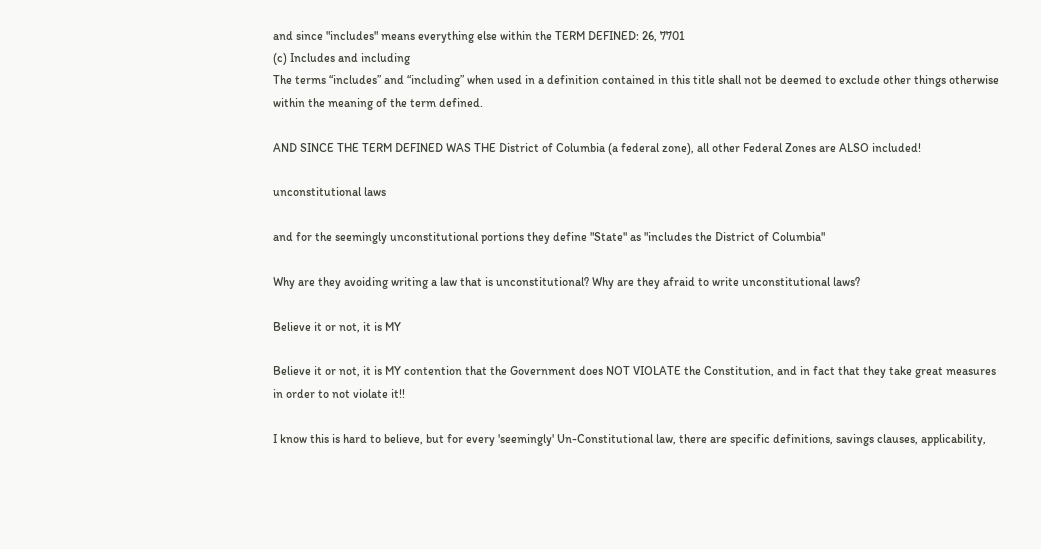and since "includes" means everything else within the TERM DEFINED: 26, 7701
(c) Includes and including
The terms “includes” and “including” when used in a definition contained in this title shall not be deemed to exclude other things otherwise within the meaning of the term defined.

AND SINCE THE TERM DEFINED WAS THE District of Columbia (a federal zone), all other Federal Zones are ALSO included!

unconstitutional laws

and for the seemingly unconstitutional portions they define "State" as "includes the District of Columbia"

Why are they avoiding writing a law that is unconstitutional? Why are they afraid to write unconstitutional laws?

Believe it or not, it is MY

Believe it or not, it is MY contention that the Government does NOT VIOLATE the Constitution, and in fact that they take great measures in order to not violate it!!

I know this is hard to believe, but for every 'seemingly' Un-Constitutional law, there are specific definitions, savings clauses, applicability,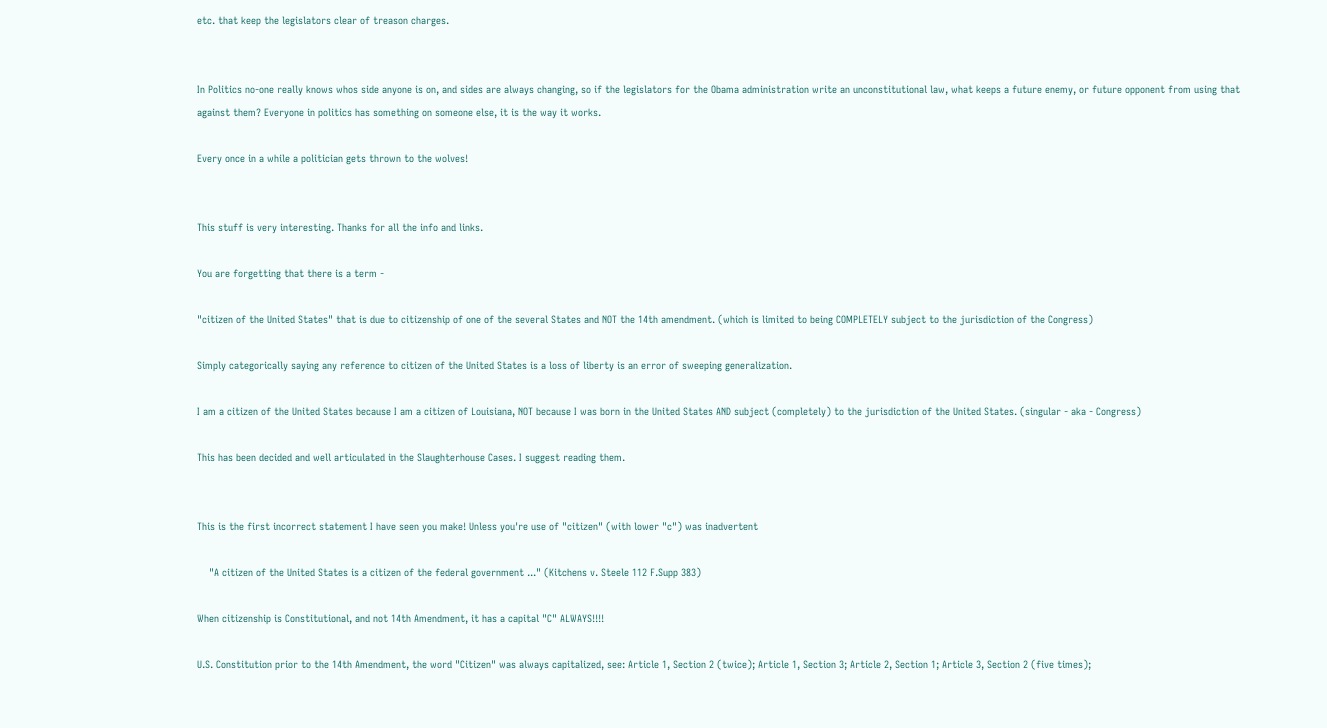etc. that keep the legislators clear of treason charges.


In Politics no-one really knows whos side anyone is on, and sides are always changing, so if the legislators for the Obama administration write an unconstitutional law, what keeps a future enemy, or future opponent from using that against them? Everyone in politics has something on someone else, it is the way it works.

Every once in a while a politician gets thrown to the wolves!


This stuff is very interesting. Thanks for all the info and links.

You are forgetting that there is a term -

"citizen of the United States" that is due to citizenship of one of the several States and NOT the 14th amendment. (which is limited to being COMPLETELY subject to the jurisdiction of the Congress)

Simply categorically saying any reference to citizen of the United States is a loss of liberty is an error of sweeping generalization.

I am a citizen of the United States because I am a citizen of Louisiana, NOT because I was born in the United States AND subject (completely) to the jurisdiction of the United States. (singular - aka - Congress)

This has been decided and well articulated in the Slaughterhouse Cases. I suggest reading them.


This is the first incorrect statement I have seen you make! Unless you're use of "citizen" (with lower "c") was inadvertent

    "A citizen of the United States is a citizen of the federal government ..." (Kitchens v. Steele 112 F.Supp 383)

When citizenship is Constitutional, and not 14th Amendment, it has a capital "C" ALWAYS!!!!

U.S. Constitution prior to the 14th Amendment, the word "Citizen" was always capitalized, see: Article 1, Section 2 (twice); Article 1, Section 3; Article 2, Section 1; Article 3, Section 2 (five times);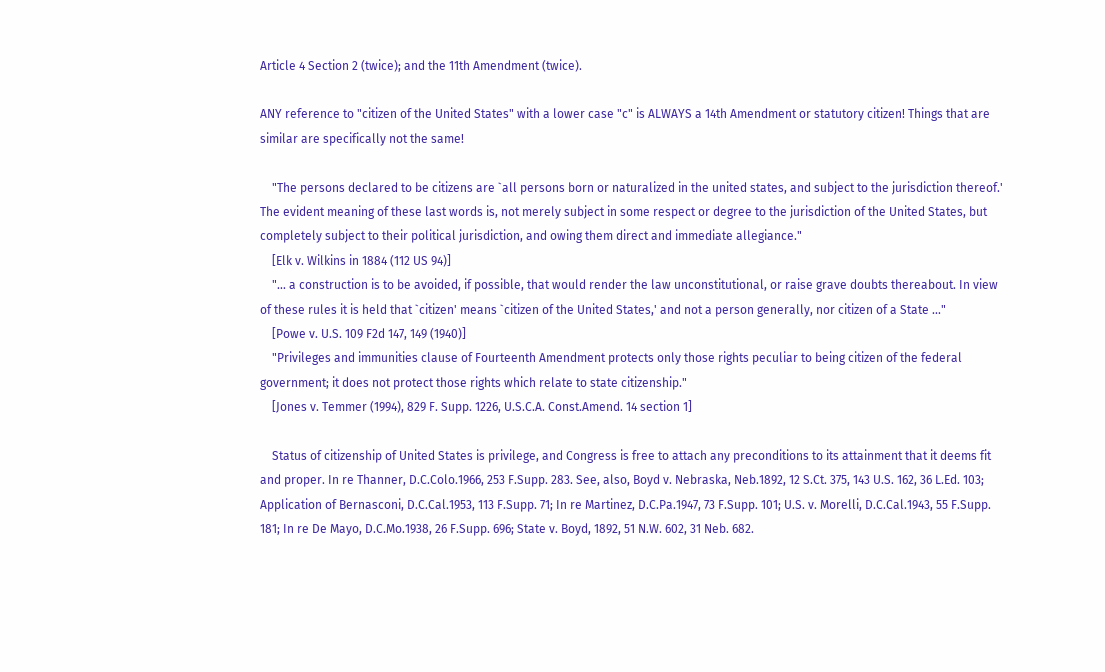Article 4 Section 2 (twice); and the 11th Amendment (twice).

ANY reference to "citizen of the United States" with a lower case "c" is ALWAYS a 14th Amendment or statutory citizen! Things that are similar are specifically not the same!

    "The persons declared to be citizens are `all persons born or naturalized in the united states, and subject to the jurisdiction thereof.' The evident meaning of these last words is, not merely subject in some respect or degree to the jurisdiction of the United States, but completely subject to their political jurisdiction, and owing them direct and immediate allegiance."
    [Elk v. Wilkins in 1884 (112 US 94)]
    "... a construction is to be avoided, if possible, that would render the law unconstitutional, or raise grave doubts thereabout. In view of these rules it is held that `citizen' means `citizen of the United States,' and not a person generally, nor citizen of a State ..."
    [Powe v. U.S. 109 F2d 147, 149 (1940)]
    "Privileges and immunities clause of Fourteenth Amendment protects only those rights peculiar to being citizen of the federal government; it does not protect those rights which relate to state citizenship."
    [Jones v. Temmer (1994), 829 F. Supp. 1226, U.S.C.A. Const.Amend. 14 section 1]

    Status of citizenship of United States is privilege, and Congress is free to attach any preconditions to its attainment that it deems fit and proper. In re Thanner, D.C.Colo.1966, 253 F.Supp. 283. See, also, Boyd v. Nebraska, Neb.1892, 12 S.Ct. 375, 143 U.S. 162, 36 L.Ed. 103; Application of Bernasconi, D.C.Cal.1953, 113 F.Supp. 71; In re Martinez, D.C.Pa.1947, 73 F.Supp. 101; U.S. v. Morelli, D.C.Cal.1943, 55 F.Supp. 181; In re De Mayo, D.C.Mo.1938, 26 F.Supp. 696; State v. Boyd, 1892, 51 N.W. 602, 31 Neb. 682.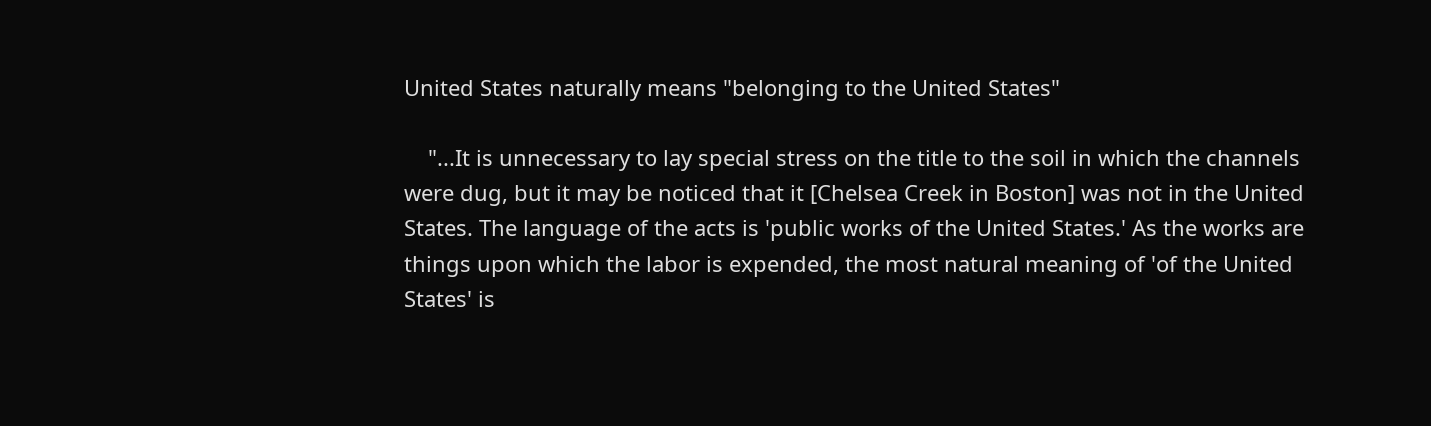United States naturally means "belonging to the United States"

    "...It is unnecessary to lay special stress on the title to the soil in which the channels were dug, but it may be noticed that it [Chelsea Creek in Boston] was not in the United States. The language of the acts is 'public works of the United States.' As the works are things upon which the labor is expended, the most natural meaning of 'of the United States' is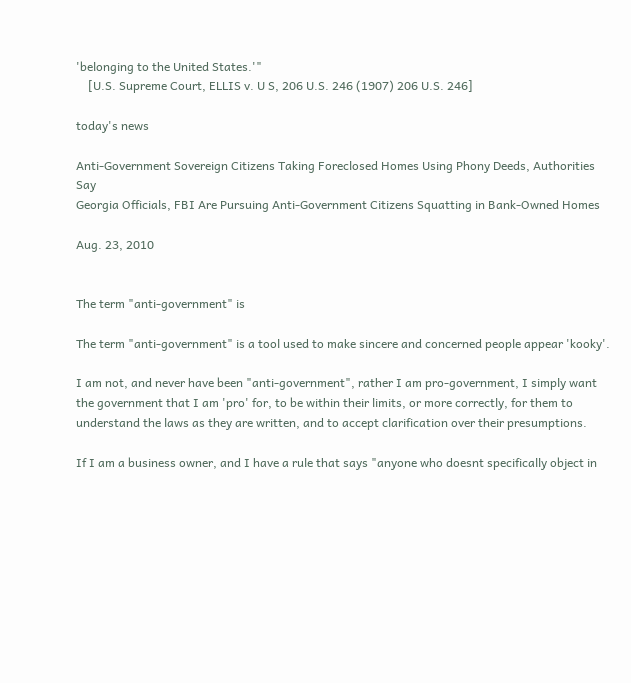'belonging to the United States.'"
    [U.S. Supreme Court, ELLIS v. U S, 206 U.S. 246 (1907) 206 U.S. 246]

today's news

Anti-Government Sovereign Citizens Taking Foreclosed Homes Using Phony Deeds, Authorities Say
Georgia Officials, FBI Are Pursuing Anti-Government Citizens Squatting in Bank-Owned Homes

Aug. 23, 2010


The term "anti-government" is

The term "anti-government" is a tool used to make sincere and concerned people appear 'kooky'.

I am not, and never have been "anti-government", rather I am pro-government, I simply want the government that I am 'pro' for, to be within their limits, or more correctly, for them to understand the laws as they are written, and to accept clarification over their presumptions.

If I am a business owner, and I have a rule that says "anyone who doesnt specifically object in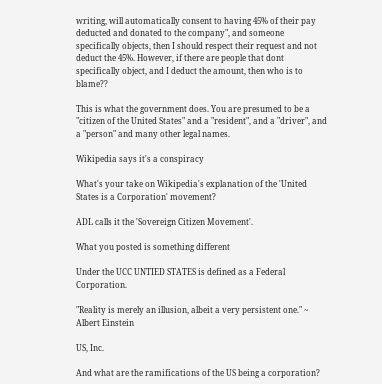writing, will automatically consent to having 45% of their pay deducted and donated to the company", and someone specifically objects, then I should respect their request and not deduct the 45%. However, if there are people that dont specifically object, and I deduct the amount, then who is to blame??

This is what the government does. You are presumed to be a "citizen of the United States" and a "resident", and a "driver", and a "person" and many other legal names.

Wikipedia says it's a conspiracy

What's your take on Wikipedia's explanation of the 'United States is a Corporation' movement?

ADL calls it the 'Sovereign Citizen Movement'.

What you posted is something different

Under the UCC UNTIED STATES is defined as a Federal Corporation.

"Reality is merely an illusion, albeit a very persistent one." ~ Albert Einstein

US, Inc.

And what are the ramifications of the US being a corporation?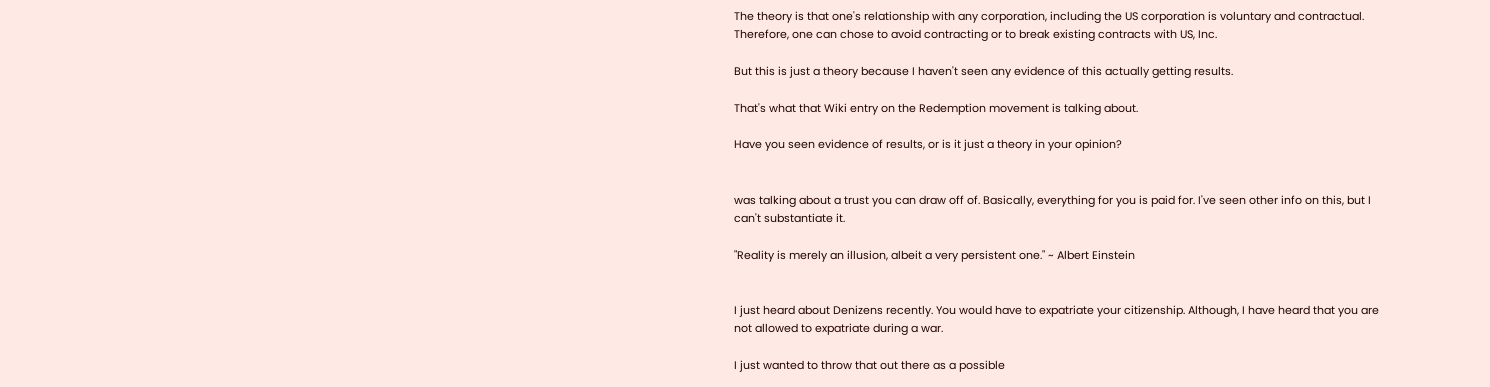The theory is that one's relationship with any corporation, including the US corporation is voluntary and contractual. Therefore, one can chose to avoid contracting or to break existing contracts with US, Inc.

But this is just a theory because I haven't seen any evidence of this actually getting results.

That's what that Wiki entry on the Redemption movement is talking about.

Have you seen evidence of results, or is it just a theory in your opinion?


was talking about a trust you can draw off of. Basically, everything for you is paid for. I've seen other info on this, but I can't substantiate it.

"Reality is merely an illusion, albeit a very persistent one." ~ Albert Einstein


I just heard about Denizens recently. You would have to expatriate your citizenship. Although, I have heard that you are not allowed to expatriate during a war.

I just wanted to throw that out there as a possible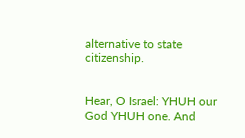alternative to state citizenship.


Hear, O Israel: YHUH our God YHUH one. And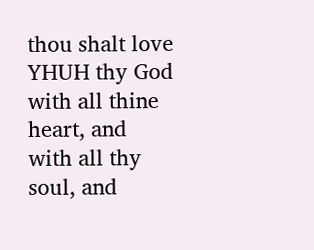thou shalt love YHUH thy God with all thine heart, and with all thy soul, and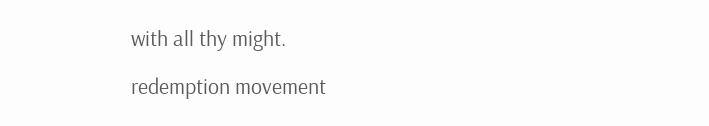with all thy might.

redemption movement